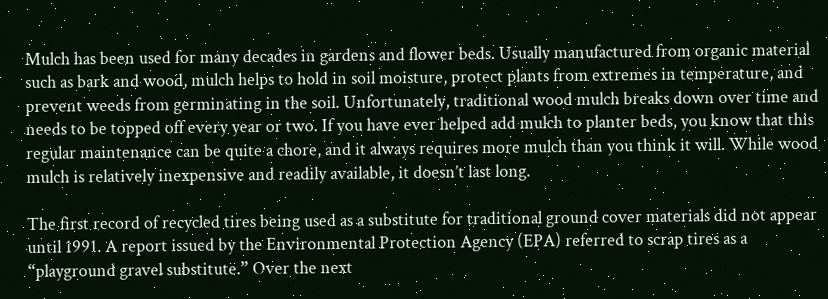Mulch has been used for many decades in gardens and flower beds. Usually manufactured from organic material such as bark and wood, mulch helps to hold in soil moisture, protect plants from extremes in temperature, and prevent weeds from germinating in the soil. Unfortunately, traditional wood mulch breaks down over time and needs to be topped off every year or two. If you have ever helped add mulch to planter beds, you know that this regular maintenance can be quite a chore, and it always requires more mulch than you think it will. While wood mulch is relatively inexpensive and readily available, it doesn’t last long.

The first record of recycled tires being used as a substitute for traditional ground cover materials did not appear until 1991. A report issued by the Environmental Protection Agency (EPA) referred to scrap tires as a “playground gravel substitute.” Over the next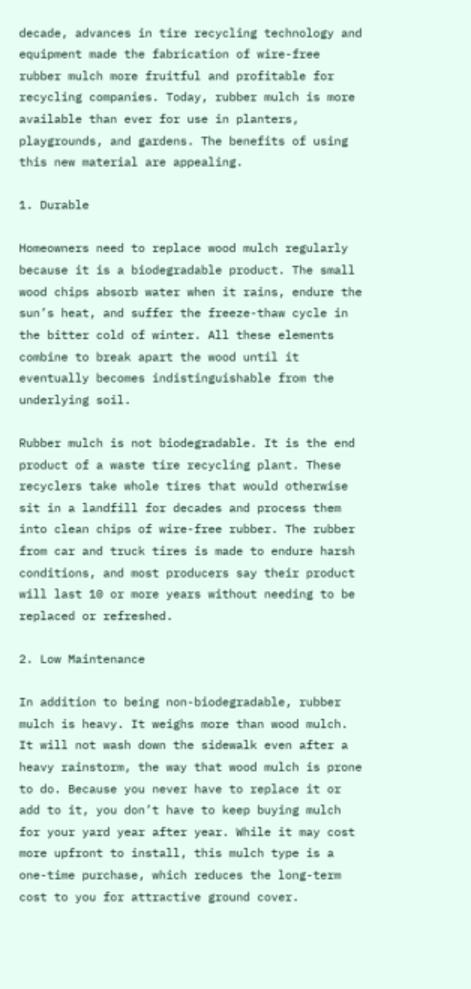decade, advances in tire recycling technology and equipment made the fabrication of wire-free rubber mulch more fruitful and profitable for recycling companies. Today, rubber mulch is more available than ever for use in planters, playgrounds, and gardens. The benefits of using this new material are appealing.

1. Durable

Homeowners need to replace wood mulch regularly because it is a biodegradable product. The small wood chips absorb water when it rains, endure the sun’s heat, and suffer the freeze-thaw cycle in the bitter cold of winter. All these elements combine to break apart the wood until it eventually becomes indistinguishable from the underlying soil.

Rubber mulch is not biodegradable. It is the end product of a waste tire recycling plant. These recyclers take whole tires that would otherwise sit in a landfill for decades and process them into clean chips of wire-free rubber. The rubber from car and truck tires is made to endure harsh conditions, and most producers say their product will last 10 or more years without needing to be replaced or refreshed.

2. Low Maintenance

In addition to being non-biodegradable, rubber mulch is heavy. It weighs more than wood mulch. It will not wash down the sidewalk even after a heavy rainstorm, the way that wood mulch is prone to do. Because you never have to replace it or add to it, you don’t have to keep buying mulch for your yard year after year. While it may cost more upfront to install, this mulch type is a one-time purchase, which reduces the long-term cost to you for attractive ground cover.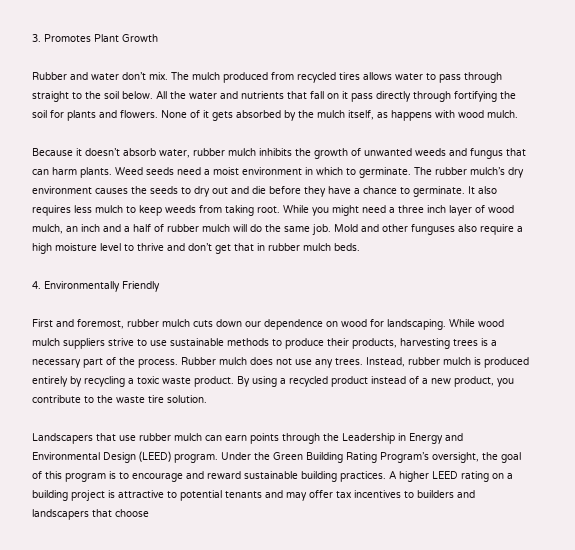3. Promotes Plant Growth

Rubber and water don’t mix. The mulch produced from recycled tires allows water to pass through straight to the soil below. All the water and nutrients that fall on it pass directly through fortifying the soil for plants and flowers. None of it gets absorbed by the mulch itself, as happens with wood mulch.

Because it doesn’t absorb water, rubber mulch inhibits the growth of unwanted weeds and fungus that can harm plants. Weed seeds need a moist environment in which to germinate. The rubber mulch’s dry environment causes the seeds to dry out and die before they have a chance to germinate. It also requires less mulch to keep weeds from taking root. While you might need a three inch layer of wood mulch, an inch and a half of rubber mulch will do the same job. Mold and other funguses also require a high moisture level to thrive and don’t get that in rubber mulch beds.

4. Environmentally Friendly

First and foremost, rubber mulch cuts down our dependence on wood for landscaping. While wood mulch suppliers strive to use sustainable methods to produce their products, harvesting trees is a necessary part of the process. Rubber mulch does not use any trees. Instead, rubber mulch is produced entirely by recycling a toxic waste product. By using a recycled product instead of a new product, you contribute to the waste tire solution.

Landscapers that use rubber mulch can earn points through the Leadership in Energy and Environmental Design (LEED) program. Under the Green Building Rating Program’s oversight, the goal of this program is to encourage and reward sustainable building practices. A higher LEED rating on a building project is attractive to potential tenants and may offer tax incentives to builders and landscapers that choose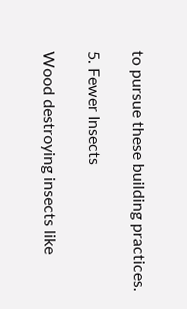to pursue these building practices.

5. Fewer Insects

Wood destroying insects like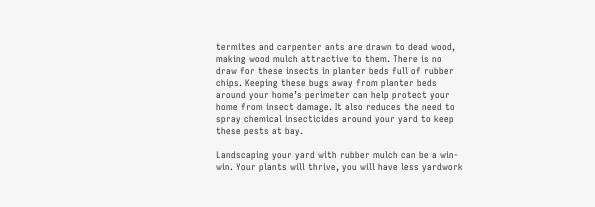termites and carpenter ants are drawn to dead wood, making wood mulch attractive to them. There is no draw for these insects in planter beds full of rubber chips. Keeping these bugs away from planter beds around your home’s perimeter can help protect your home from insect damage. It also reduces the need to spray chemical insecticides around your yard to keep these pests at bay.

Landscaping your yard with rubber mulch can be a win-win. Your plants will thrive, you will have less yardwork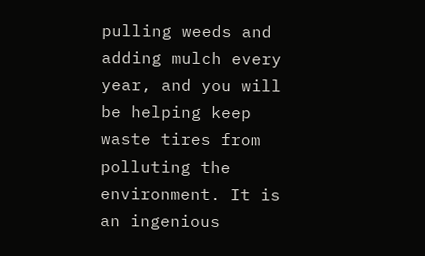pulling weeds and adding mulch every year, and you will be helping keep waste tires from polluting the environment. It is an ingenious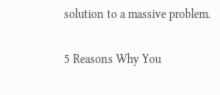solution to a massive problem.


5 Reasons Why You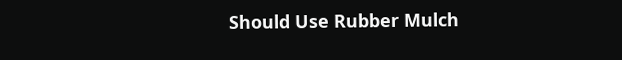Should Use Rubber Mulch